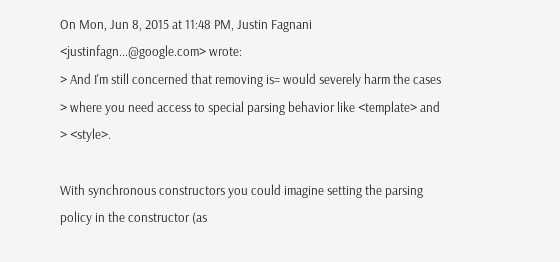On Mon, Jun 8, 2015 at 11:48 PM, Justin Fagnani
<justinfagn...@google.com> wrote:
> And I'm still concerned that removing is= would severely harm the cases
> where you need access to special parsing behavior like <template> and
> <style>.

With synchronous constructors you could imagine setting the parsing
policy in the constructor (as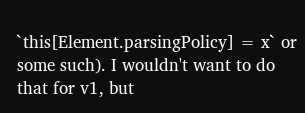`this[Element.parsingPolicy] = x` or
some such). I wouldn't want to do that for v1, but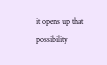it opens up that
possibility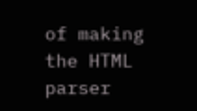of making the HTML parser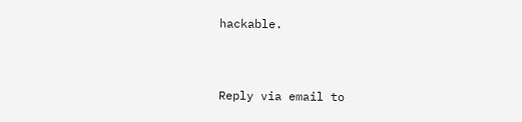hackable.


Reply via email to